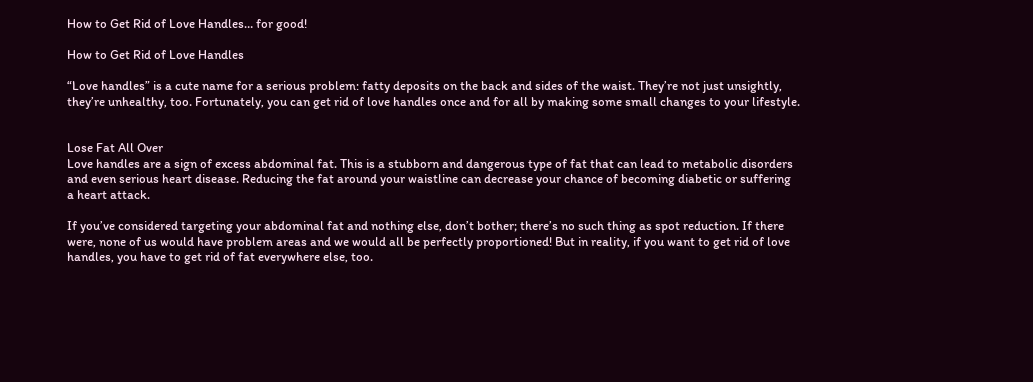How to Get Rid of Love Handles… for good!

How to Get Rid of Love Handles

“Love handles” is a cute name for a serious problem: fatty deposits on the back and sides of the waist. They’re not just unsightly, they’re unhealthy, too. Fortunately, you can get rid of love handles once and for all by making some small changes to your lifestyle.


Lose Fat All Over
Love handles are a sign of excess abdominal fat. This is a stubborn and dangerous type of fat that can lead to metabolic disorders and even serious heart disease. Reducing the fat around your waistline can decrease your chance of becoming diabetic or suffering a heart attack.

If you’ve considered targeting your abdominal fat and nothing else, don’t bother; there’s no such thing as spot reduction. If there were, none of us would have problem areas and we would all be perfectly proportioned! But in reality, if you want to get rid of love handles, you have to get rid of fat everywhere else, too.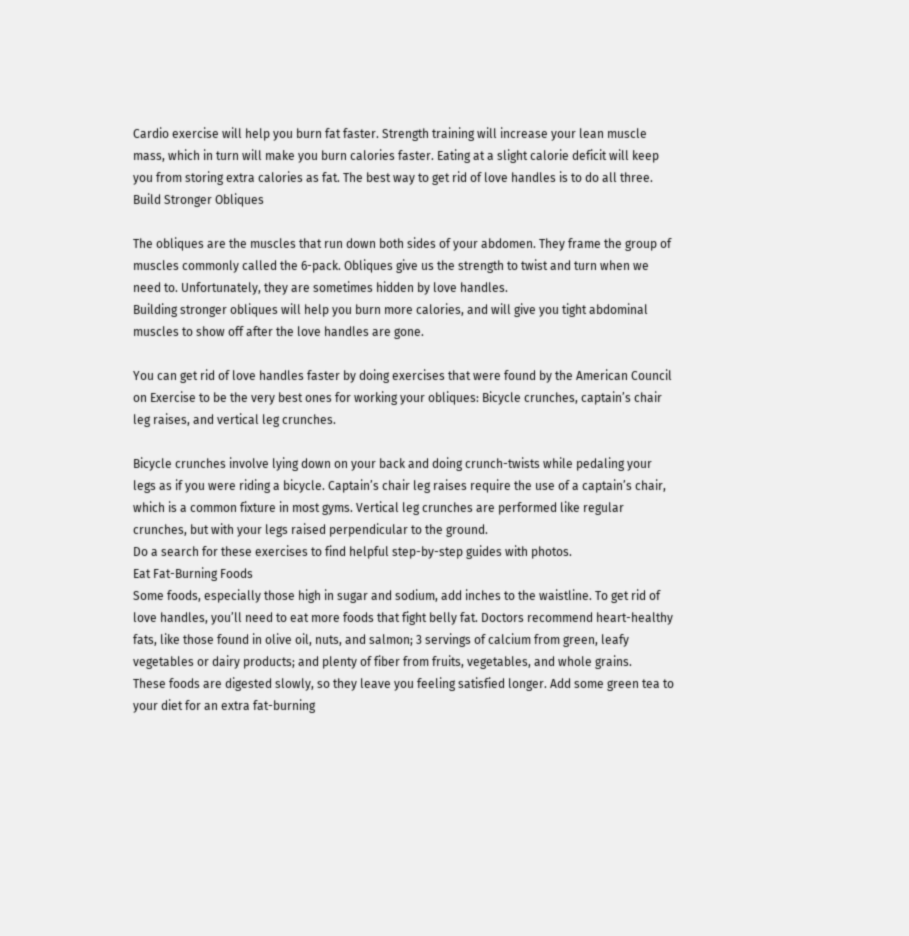Cardio exercise will help you burn fat faster. Strength training will increase your lean muscle mass, which in turn will make you burn calories faster. Eating at a slight calorie deficit will keep you from storing extra calories as fat. The best way to get rid of love handles is to do all three.
Build Stronger Obliques

The obliques are the muscles that run down both sides of your abdomen. They frame the group of muscles commonly called the 6-pack. Obliques give us the strength to twist and turn when we need to. Unfortunately, they are sometimes hidden by love handles.
Building stronger obliques will help you burn more calories, and will give you tight abdominal muscles to show off after the love handles are gone.

You can get rid of love handles faster by doing exercises that were found by the American Council on Exercise to be the very best ones for working your obliques: Bicycle crunches, captain’s chair leg raises, and vertical leg crunches.

Bicycle crunches involve lying down on your back and doing crunch-twists while pedaling your legs as if you were riding a bicycle. Captain’s chair leg raises require the use of a captain’s chair, which is a common fixture in most gyms. Vertical leg crunches are performed like regular crunches, but with your legs raised perpendicular to the ground.
Do a search for these exercises to find helpful step-by-step guides with photos.
Eat Fat-Burning Foods
Some foods, especially those high in sugar and sodium, add inches to the waistline. To get rid of love handles, you’ll need to eat more foods that fight belly fat. Doctors recommend heart-healthy fats, like those found in olive oil, nuts, and salmon; 3 servings of calcium from green, leafy vegetables or dairy products; and plenty of fiber from fruits, vegetables, and whole grains.
These foods are digested slowly, so they leave you feeling satisfied longer. Add some green tea to your diet for an extra fat-burning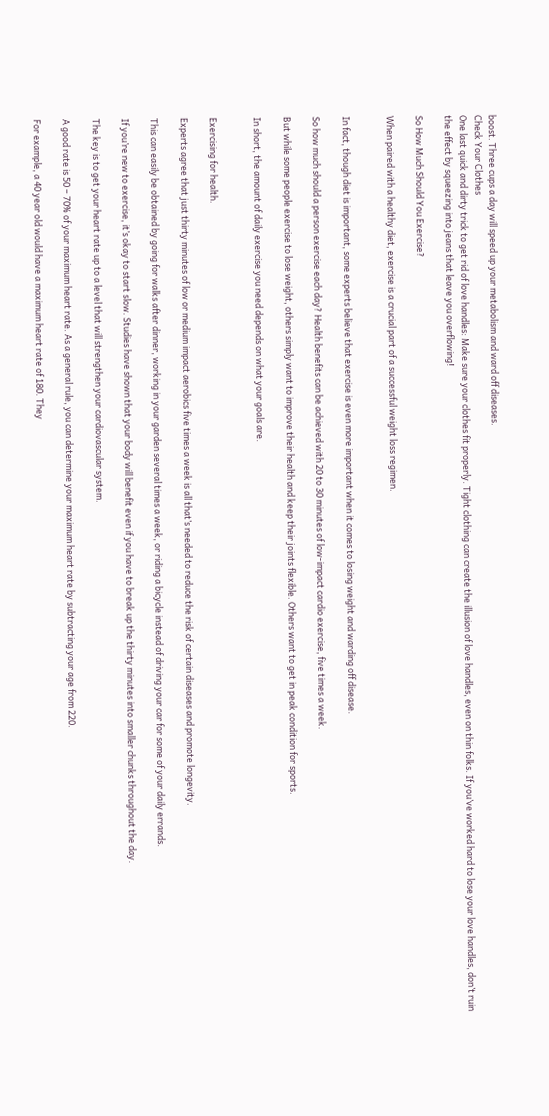boost. Three cups a day will speed up your metabolism and ward off diseases.
Check Your Clothes
One last quick and dirty trick to get rid of love handles: Make sure your clothes fit properly. Tight clothing can create the illusion of love handles, even on thin folks. If you’ve worked hard to lose your love handles, don’t ruin the effect by squeezing into jeans that leave you overflowing!

So How Much Should You Exercise?

When paired with a healthy diet, exercise is a crucial part of a successful weight loss regimen.


In fact, though diet is important, some experts believe that exercise is even more important when it comes to losing weight and warding off disease.

So how much should a person exercise each day? Health benefits can be achieved with 20 to 30 minutes of low-impact cardio exercise, five times a week.

But while some people exercise to lose weight, others simply want to improve their health and keep their joints flexible. Others want to get in peak condition for sports.

In short, the amount of daily exercise you need depends on what your goals are.


Exercising for health.

Experts agree that just thirty minutes of low or medium impact aerobics five times a week is all that’s needed to reduce the risk of certain diseases and promote longevity.

This can easily be obtained by going for walks after dinner, working in your garden several times a week, or riding a bicycle instead of driving your car for some of your daily errands.

If you’re new to exercise, it’s okay to start slow. Studies have shown that your body will benefit even if you have to break up the thirty minutes into smaller chunks throughout the day.

The key is to get your heart rate up to a level that will strengthen your cardiovascular system.

A good rate is 50 – 70% of your maximum heart rate. As a general rule, you can determine your maximum heart rate by subtracting your age from 220.

For example, a 40 year old would have a maximum heart rate of 180. They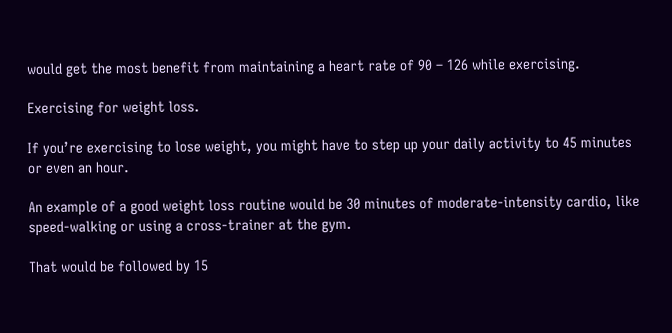would get the most benefit from maintaining a heart rate of 90 – 126 while exercising.

Exercising for weight loss.

If you’re exercising to lose weight, you might have to step up your daily activity to 45 minutes or even an hour.

An example of a good weight loss routine would be 30 minutes of moderate-intensity cardio, like speed-walking or using a cross-trainer at the gym.

That would be followed by 15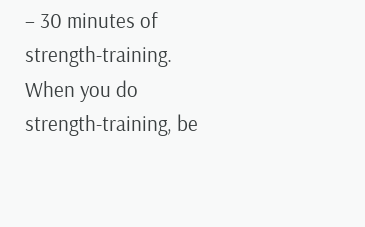– 30 minutes of strength-training. When you do strength-training, be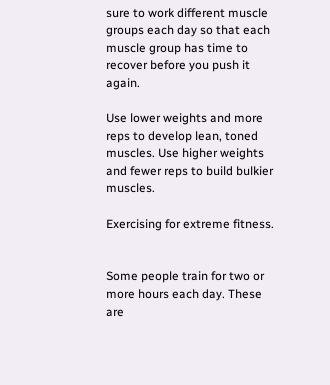sure to work different muscle groups each day so that each muscle group has time to recover before you push it again.

Use lower weights and more reps to develop lean, toned muscles. Use higher weights and fewer reps to build bulkier muscles.

Exercising for extreme fitness.


Some people train for two or more hours each day. These are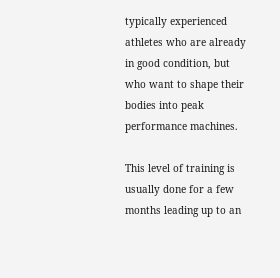typically experienced athletes who are already in good condition, but who want to shape their bodies into peak performance machines.

This level of training is usually done for a few months leading up to an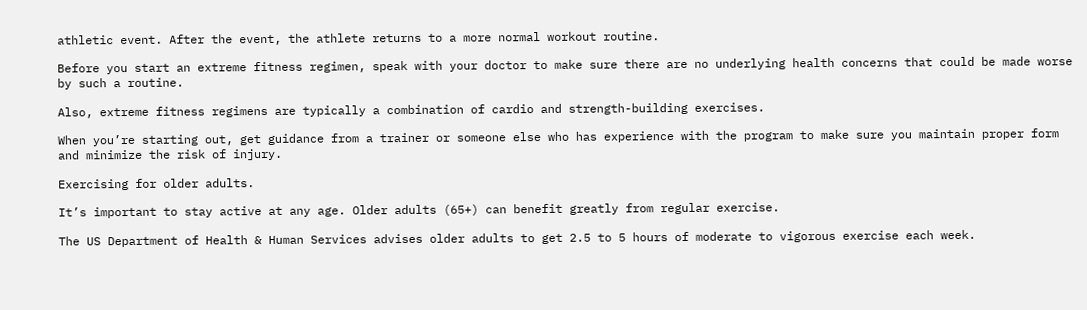athletic event. After the event, the athlete returns to a more normal workout routine.

Before you start an extreme fitness regimen, speak with your doctor to make sure there are no underlying health concerns that could be made worse by such a routine.

Also, extreme fitness regimens are typically a combination of cardio and strength-building exercises.

When you’re starting out, get guidance from a trainer or someone else who has experience with the program to make sure you maintain proper form and minimize the risk of injury.

Exercising for older adults.

It’s important to stay active at any age. Older adults (65+) can benefit greatly from regular exercise.

The US Department of Health & Human Services advises older adults to get 2.5 to 5 hours of moderate to vigorous exercise each week.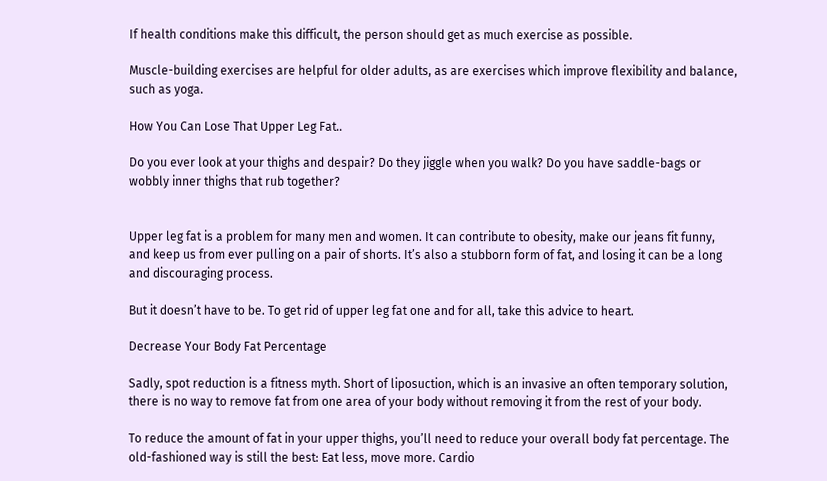If health conditions make this difficult, the person should get as much exercise as possible.

Muscle-building exercises are helpful for older adults, as are exercises which improve flexibility and balance, such as yoga.

How You Can Lose That Upper Leg Fat..

Do you ever look at your thighs and despair? Do they jiggle when you walk? Do you have saddle-bags or wobbly inner thighs that rub together?


Upper leg fat is a problem for many men and women. It can contribute to obesity, make our jeans fit funny, and keep us from ever pulling on a pair of shorts. It’s also a stubborn form of fat, and losing it can be a long and discouraging process.

But it doesn’t have to be. To get rid of upper leg fat one and for all, take this advice to heart.

Decrease Your Body Fat Percentage

Sadly, spot reduction is a fitness myth. Short of liposuction, which is an invasive an often temporary solution, there is no way to remove fat from one area of your body without removing it from the rest of your body.

To reduce the amount of fat in your upper thighs, you’ll need to reduce your overall body fat percentage. The old-fashioned way is still the best: Eat less, move more. Cardio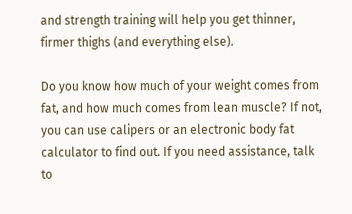and strength training will help you get thinner, firmer thighs (and everything else).

Do you know how much of your weight comes from fat, and how much comes from lean muscle? If not, you can use calipers or an electronic body fat calculator to find out. If you need assistance, talk to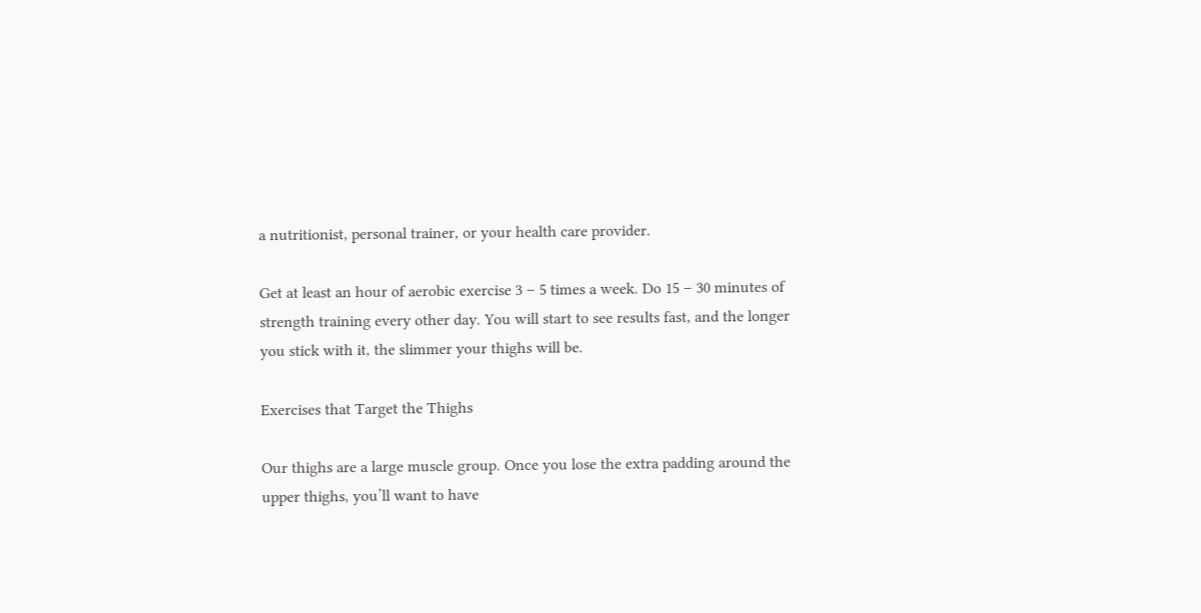a nutritionist, personal trainer, or your health care provider.

Get at least an hour of aerobic exercise 3 – 5 times a week. Do 15 – 30 minutes of strength training every other day. You will start to see results fast, and the longer you stick with it, the slimmer your thighs will be.

Exercises that Target the Thighs

Our thighs are a large muscle group. Once you lose the extra padding around the upper thighs, you’ll want to have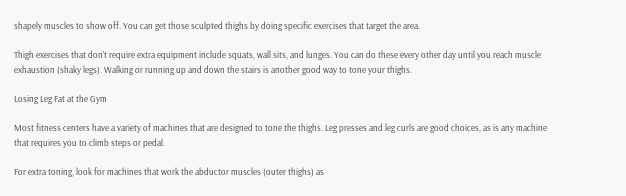shapely muscles to show off. You can get those sculpted thighs by doing specific exercises that target the area.

Thigh exercises that don’t require extra equipment include squats, wall sits, and lunges. You can do these every other day until you reach muscle exhaustion (shaky legs). Walking or running up and down the stairs is another good way to tone your thighs.

Losing Leg Fat at the Gym

Most fitness centers have a variety of machines that are designed to tone the thighs. Leg presses and leg curls are good choices, as is any machine that requires you to climb steps or pedal.

For extra toning, look for machines that work the abductor muscles (outer thighs) as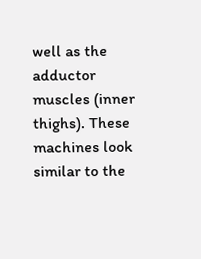well as the adductor muscles (inner thighs). These machines look similar to the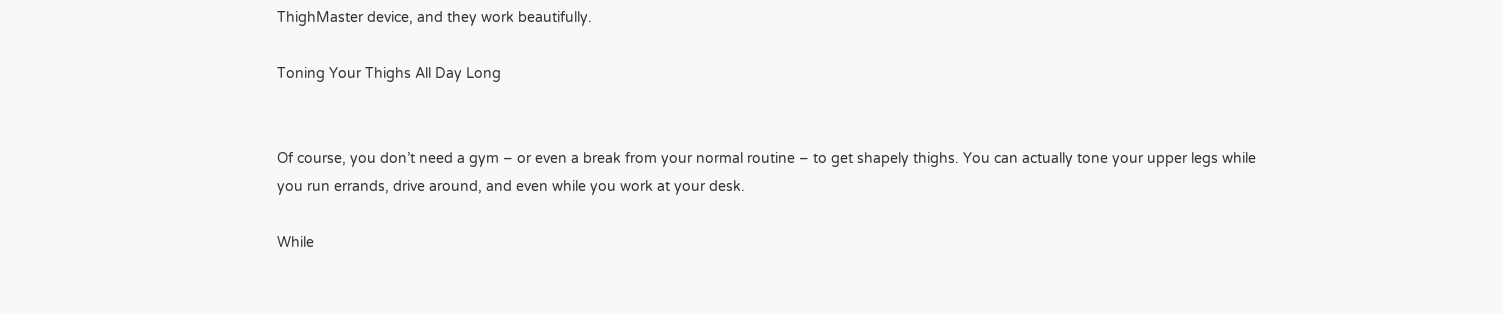ThighMaster device, and they work beautifully.

Toning Your Thighs All Day Long


Of course, you don’t need a gym – or even a break from your normal routine – to get shapely thighs. You can actually tone your upper legs while you run errands, drive around, and even while you work at your desk.

While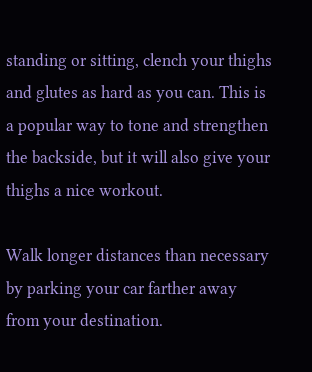standing or sitting, clench your thighs and glutes as hard as you can. This is a popular way to tone and strengthen the backside, but it will also give your thighs a nice workout.

Walk longer distances than necessary by parking your car farther away from your destination.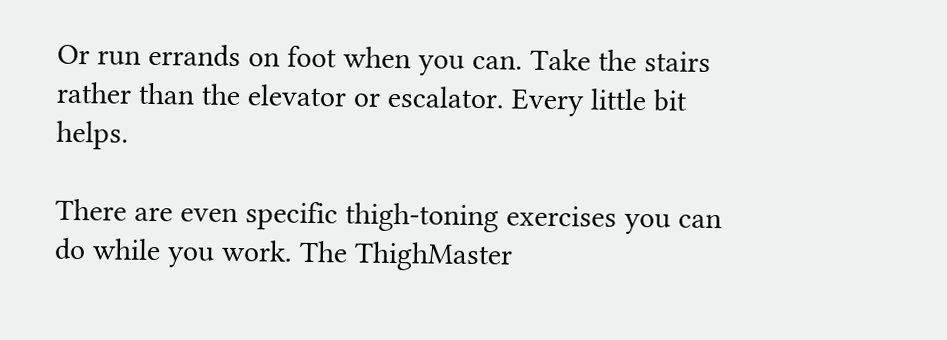Or run errands on foot when you can. Take the stairs rather than the elevator or escalator. Every little bit helps.

There are even specific thigh-toning exercises you can do while you work. The ThighMaster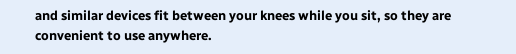and similar devices fit between your knees while you sit, so they are convenient to use anywhere.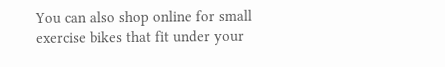You can also shop online for small exercise bikes that fit under your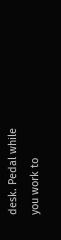desk. Pedal while you work to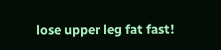lose upper leg fat fast!